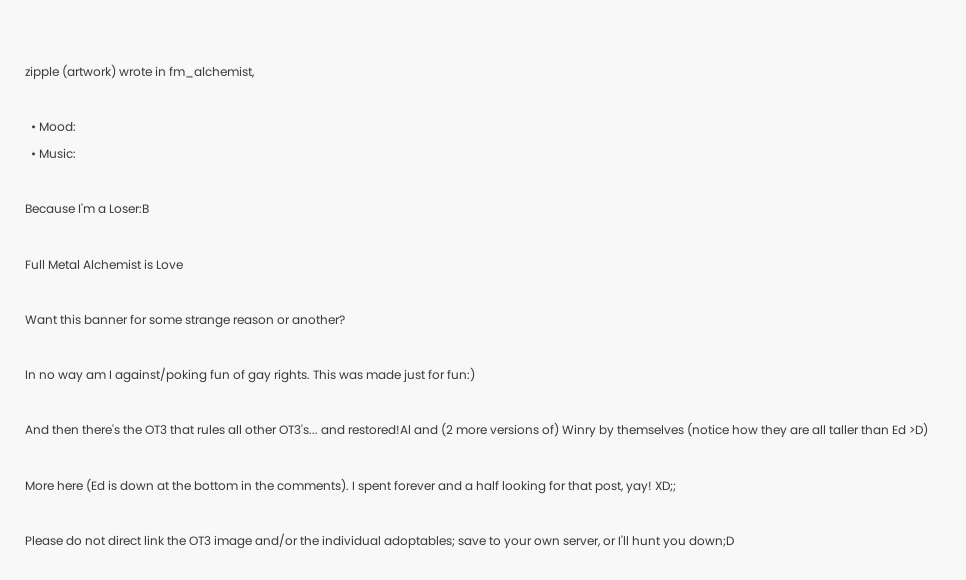zipple (artwork) wrote in fm_alchemist,

  • Mood:
  • Music:

Because I'm a Loser:B

Full Metal Alchemist is Love

Want this banner for some strange reason or another?

In no way am I against/poking fun of gay rights. This was made just for fun:)

And then there's the OT3 that rules all other OT3's... and restored!Al and (2 more versions of) Winry by themselves (notice how they are all taller than Ed >D)

More here (Ed is down at the bottom in the comments). I spent forever and a half looking for that post, yay! XD;;

Please do not direct link the OT3 image and/or the individual adoptables; save to your own server, or I'll hunt you down;D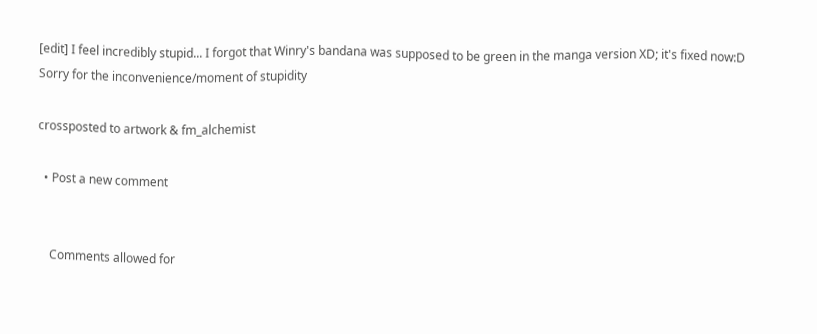[edit] I feel incredibly stupid... I forgot that Winry's bandana was supposed to be green in the manga version XD; it's fixed now:D Sorry for the inconvenience/moment of stupidity

crossposted to artwork & fm_alchemist

  • Post a new comment


    Comments allowed for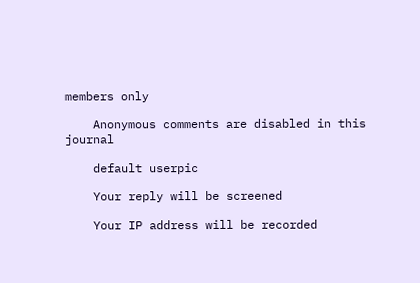members only

    Anonymous comments are disabled in this journal

    default userpic

    Your reply will be screened

    Your IP address will be recorded